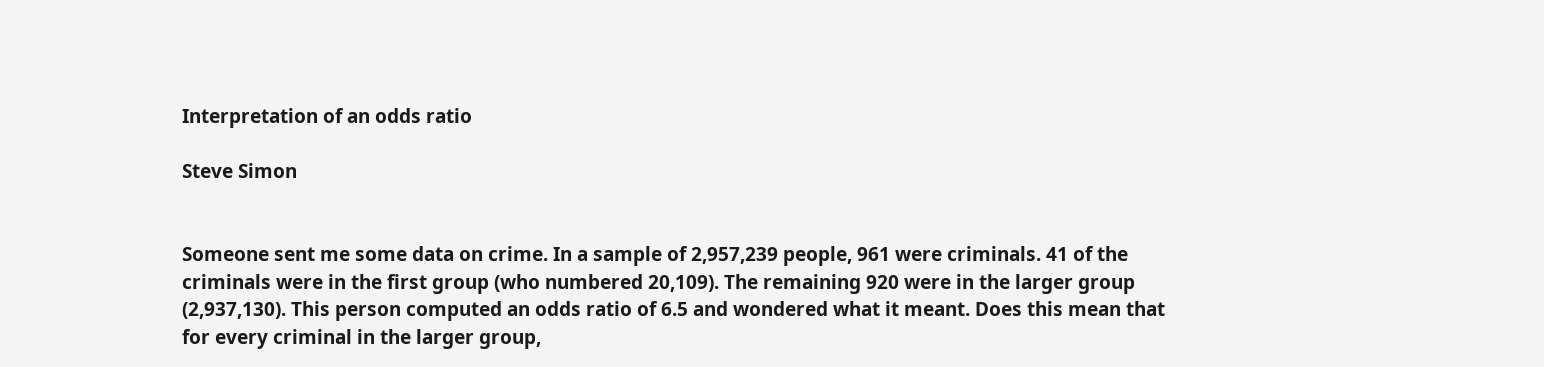Interpretation of an odds ratio

Steve Simon


Someone sent me some data on crime. In a sample of 2,957,239 people, 961 were criminals. 41 of the criminals were in the first group (who numbered 20,109). The remaining 920 were in the larger group (2,937,130). This person computed an odds ratio of 6.5 and wondered what it meant. Does this mean that for every criminal in the larger group,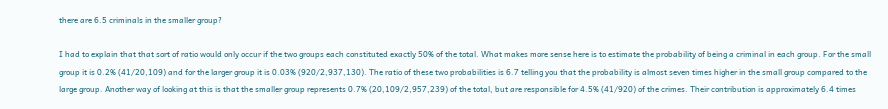there are 6.5 criminals in the smaller group?

I had to explain that that sort of ratio would only occur if the two groups each constituted exactly 50% of the total. What makes more sense here is to estimate the probability of being a criminal in each group. For the small group it is 0.2% (41/20,109) and for the larger group it is 0.03% (920/2,937,130). The ratio of these two probabilities is 6.7 telling you that the probability is almost seven times higher in the small group compared to the large group. Another way of looking at this is that the smaller group represents 0.7% (20,109/2,957,239) of the total, but are responsible for 4.5% (41/920) of the crimes. Their contribution is approximately 6.4 times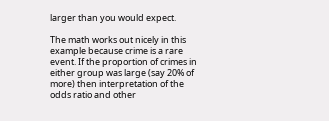larger than you would expect.

The math works out nicely in this example because crime is a rare event. If the proportion of crimes in either group was large (say 20% of more) then interpretation of the odds ratio and other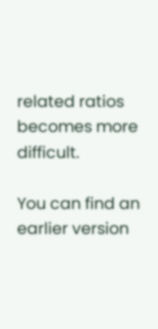related ratios becomes more difficult.

You can find an earlier version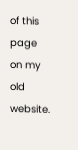of this page on my old website.